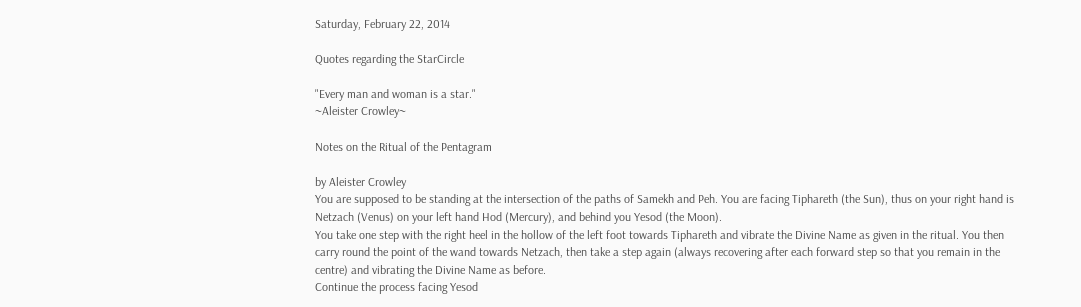Saturday, February 22, 2014

Quotes regarding the StarCircle

"Every man and woman is a star."
~Aleister Crowley~

Notes on the Ritual of the Pentagram

by Aleister Crowley
You are supposed to be standing at the intersection of the paths of Samekh and Peh. You are facing Tiphareth (the Sun), thus on your right hand is Netzach (Venus) on your left hand Hod (Mercury), and behind you Yesod (the Moon).
You take one step with the right heel in the hollow of the left foot towards Tiphareth and vibrate the Divine Name as given in the ritual. You then carry round the point of the wand towards Netzach, then take a step again (always recovering after each forward step so that you remain in the centre) and vibrating the Divine Name as before.
Continue the process facing Yesod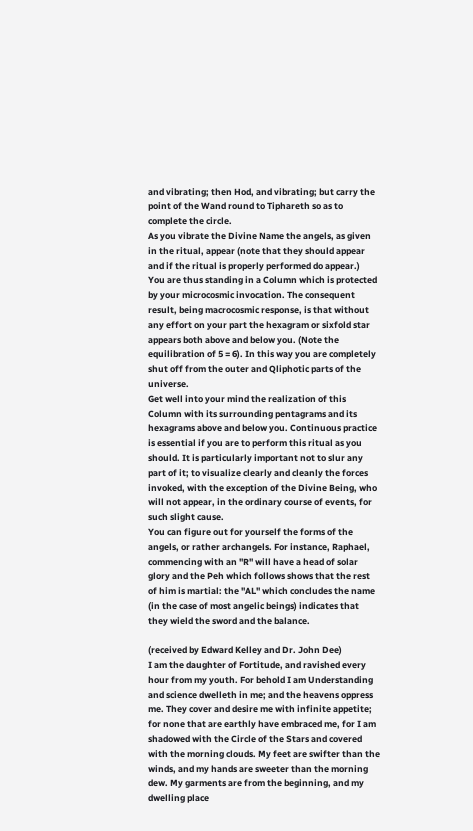and vibrating; then Hod, and vibrating; but carry the point of the Wand round to Tiphareth so as to complete the circle.
As you vibrate the Divine Name the angels, as given in the ritual, appear (note that they should appear and if the ritual is properly performed do appear.)
You are thus standing in a Column which is protected by your microcosmic invocation. The consequent result, being macrocosmic response, is that without any effort on your part the hexagram or sixfold star appears both above and below you. (Note the equilibration of 5 = 6). In this way you are completely shut off from the outer and Qliphotic parts of the universe.
Get well into your mind the realization of this Column with its surrounding pentagrams and its hexagrams above and below you. Continuous practice is essential if you are to perform this ritual as you should. It is particularly important not to slur any part of it; to visualize clearly and cleanly the forces invoked, with the exception of the Divine Being, who will not appear, in the ordinary course of events, for such slight cause.
You can figure out for yourself the forms of the angels, or rather archangels. For instance, Raphael, commencing with an "R" will have a head of solar glory and the Peh which follows shows that the rest of him is martial: the "AL" which concludes the name (in the case of most angelic beings) indicates that they wield the sword and the balance.

(received by Edward Kelley and Dr. John Dee)
I am the daughter of Fortitude, and ravished every hour from my youth. For behold I am Understanding and science dwelleth in me; and the heavens oppress me. They cover and desire me with infinite appetite; for none that are earthly have embraced me, for I am shadowed with the Circle of the Stars and covered with the morning clouds. My feet are swifter than the winds, and my hands are sweeter than the morning dew. My garments are from the beginning, and my dwelling place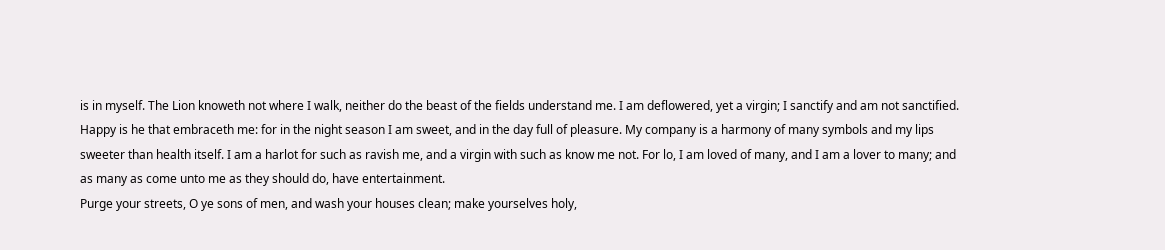is in myself. The Lion knoweth not where I walk, neither do the beast of the fields understand me. I am deflowered, yet a virgin; I sanctify and am not sanctified. Happy is he that embraceth me: for in the night season I am sweet, and in the day full of pleasure. My company is a harmony of many symbols and my lips sweeter than health itself. I am a harlot for such as ravish me, and a virgin with such as know me not. For lo, I am loved of many, and I am a lover to many; and as many as come unto me as they should do, have entertainment.
Purge your streets, O ye sons of men, and wash your houses clean; make yourselves holy,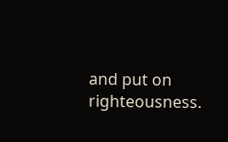and put on righteousness.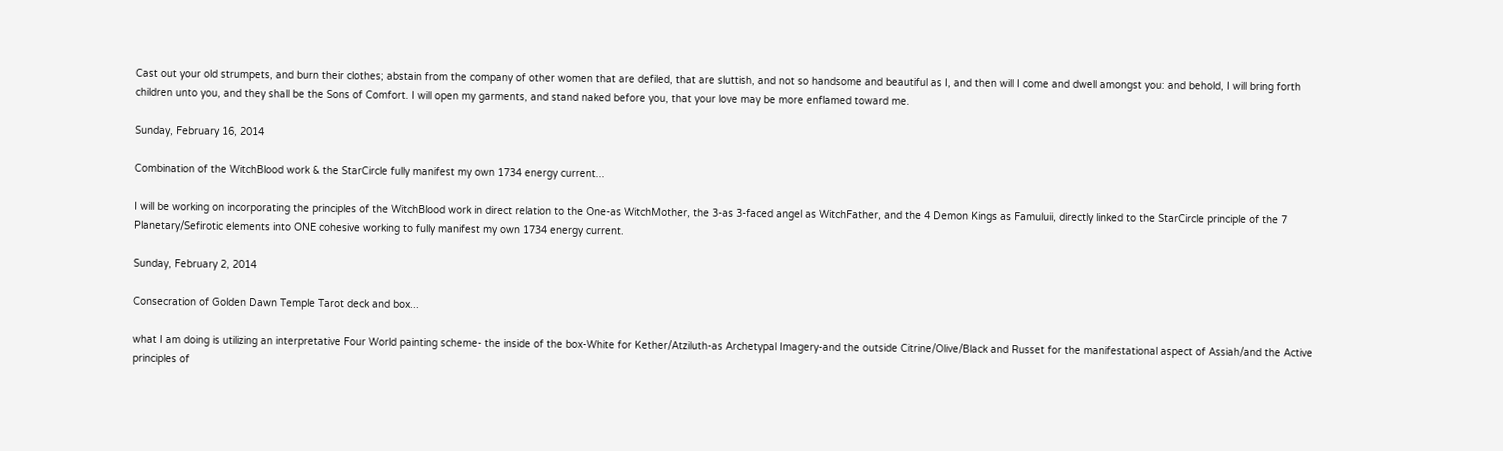Cast out your old strumpets, and burn their clothes; abstain from the company of other women that are defiled, that are sluttish, and not so handsome and beautiful as I, and then will I come and dwell amongst you: and behold, I will bring forth children unto you, and they shall be the Sons of Comfort. I will open my garments, and stand naked before you, that your love may be more enflamed toward me.

Sunday, February 16, 2014

Combination of the WitchBlood work & the StarCircle fully manifest my own 1734 energy current...

I will be working on incorporating the principles of the WitchBlood work in direct relation to the One-as WitchMother, the 3-as 3-faced angel as WitchFather, and the 4 Demon Kings as Famuluii, directly linked to the StarCircle principle of the 7 Planetary/Sefirotic elements into ONE cohesive working to fully manifest my own 1734 energy current.

Sunday, February 2, 2014

Consecration of Golden Dawn Temple Tarot deck and box...

what I am doing is utilizing an interpretative Four World painting scheme- the inside of the box-White for Kether/Atziluth-as Archetypal Imagery-and the outside Citrine/Olive/Black and Russet for the manifestational aspect of Assiah/and the Active principles of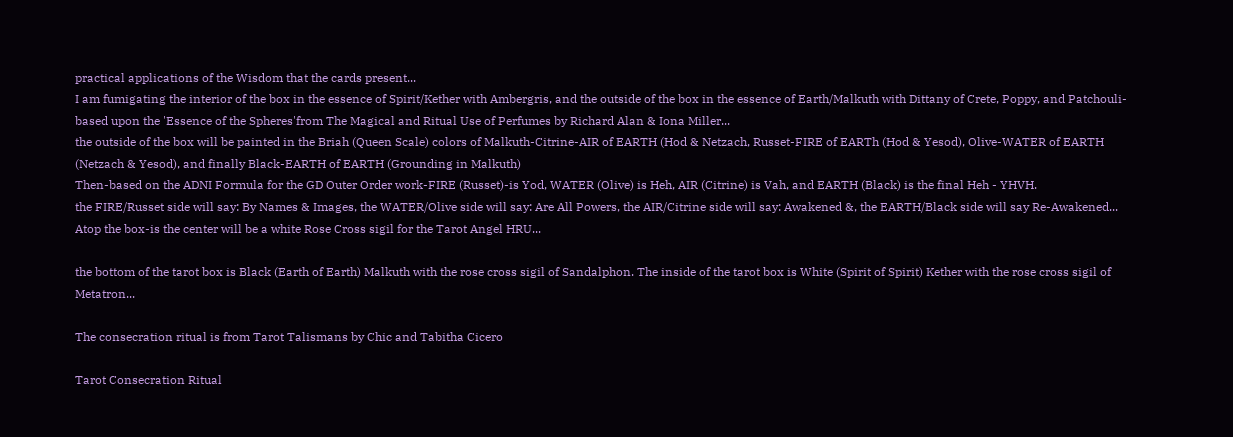practical applications of the Wisdom that the cards present...
I am fumigating the interior of the box in the essence of Spirit/Kether with Ambergris, and the outside of the box in the essence of Earth/Malkuth with Dittany of Crete, Poppy, and Patchouli- based upon the 'Essence of the Spheres'from The Magical and Ritual Use of Perfumes by Richard Alan & Iona Miller...
the outside of the box will be painted in the Briah (Queen Scale) colors of Malkuth-Citrine-AIR of EARTH (Hod & Netzach, Russet-FIRE of EARTh (Hod & Yesod), Olive-WATER of EARTH (Netzach & Yesod), and finally Black-EARTH of EARTH (Grounding in Malkuth)
Then-based on the ADNI Formula for the GD Outer Order work-FIRE (Russet)-is Yod, WATER (Olive) is Heh, AIR (Citrine) is Vah, and EARTH (Black) is the final Heh - YHVH.
the FIRE/Russet side will say: By Names & Images, the WATER/Olive side will say: Are All Powers, the AIR/Citrine side will say: Awakened &, the EARTH/Black side will say Re-Awakened...
Atop the box-is the center will be a white Rose Cross sigil for the Tarot Angel HRU...

the bottom of the tarot box is Black (Earth of Earth) Malkuth with the rose cross sigil of Sandalphon. The inside of the tarot box is White (Spirit of Spirit) Kether with the rose cross sigil of Metatron...

The consecration ritual is from Tarot Talismans by Chic and Tabitha Cicero

Tarot Consecration Ritual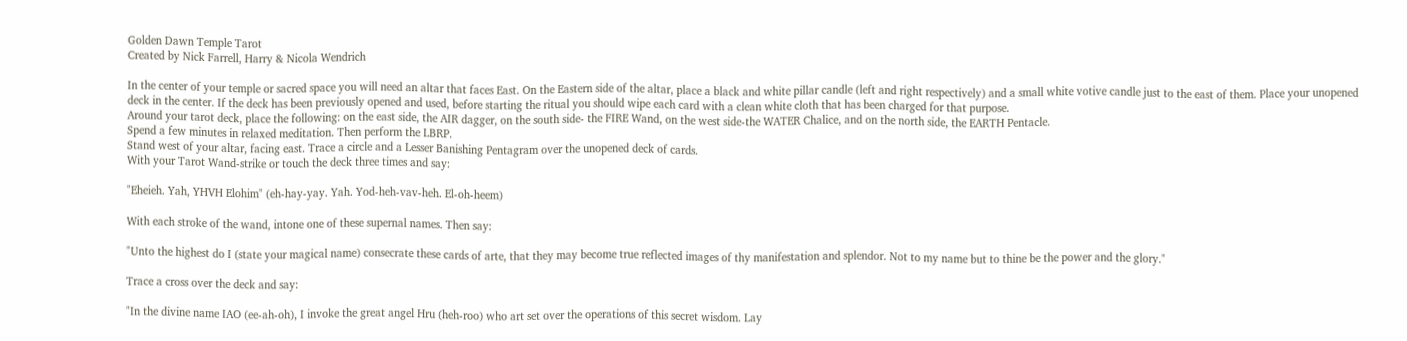Golden Dawn Temple Tarot
Created by Nick Farrell, Harry & Nicola Wendrich

In the center of your temple or sacred space you will need an altar that faces East. On the Eastern side of the altar, place a black and white pillar candle (left and right respectively) and a small white votive candle just to the east of them. Place your unopened deck in the center. If the deck has been previously opened and used, before starting the ritual you should wipe each card with a clean white cloth that has been charged for that purpose.
Around your tarot deck, place the following: on the east side, the AIR dagger, on the south side- the FIRE Wand, on the west side-the WATER Chalice, and on the north side, the EARTH Pentacle.
Spend a few minutes in relaxed meditation. Then perform the LBRP.
Stand west of your altar, facing east. Trace a circle and a Lesser Banishing Pentagram over the unopened deck of cards.
With your Tarot Wand-strike or touch the deck three times and say:

"Eheieh. Yah, YHVH Elohim" (eh-hay-yay. Yah. Yod-heh-vav-heh. El-oh-heem)

With each stroke of the wand, intone one of these supernal names. Then say:

"Unto the highest do I (state your magical name) consecrate these cards of arte, that they may become true reflected images of thy manifestation and splendor. Not to my name but to thine be the power and the glory."

Trace a cross over the deck and say:

"In the divine name IAO (ee-ah-oh), I invoke the great angel Hru (heh-roo) who art set over the operations of this secret wisdom. Lay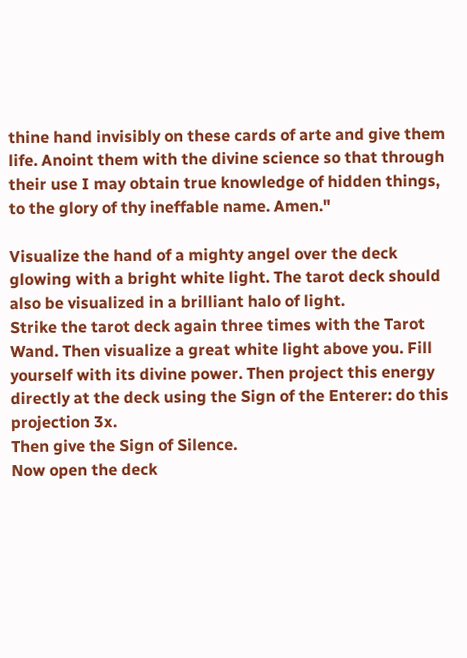thine hand invisibly on these cards of arte and give them life. Anoint them with the divine science so that through their use I may obtain true knowledge of hidden things, to the glory of thy ineffable name. Amen."

Visualize the hand of a mighty angel over the deck glowing with a bright white light. The tarot deck should also be visualized in a brilliant halo of light.
Strike the tarot deck again three times with the Tarot Wand. Then visualize a great white light above you. Fill yourself with its divine power. Then project this energy directly at the deck using the Sign of the Enterer: do this projection 3x.
Then give the Sign of Silence.
Now open the deck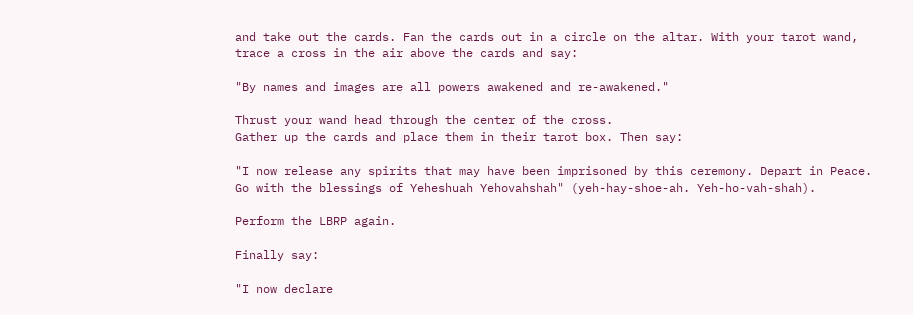and take out the cards. Fan the cards out in a circle on the altar. With your tarot wand, trace a cross in the air above the cards and say:

"By names and images are all powers awakened and re-awakened."

Thrust your wand head through the center of the cross.
Gather up the cards and place them in their tarot box. Then say:

"I now release any spirits that may have been imprisoned by this ceremony. Depart in Peace. Go with the blessings of Yeheshuah Yehovahshah" (yeh-hay-shoe-ah. Yeh-ho-vah-shah).

Perform the LBRP again.

Finally say:

"I now declare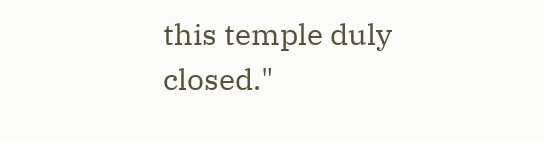this temple duly closed."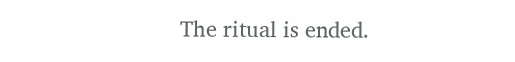The ritual is ended.